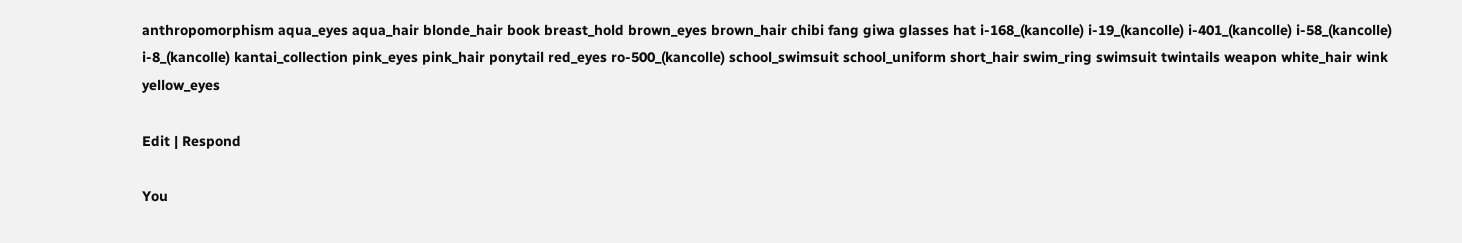anthropomorphism aqua_eyes aqua_hair blonde_hair book breast_hold brown_eyes brown_hair chibi fang giwa glasses hat i-168_(kancolle) i-19_(kancolle) i-401_(kancolle) i-58_(kancolle) i-8_(kancolle) kantai_collection pink_eyes pink_hair ponytail red_eyes ro-500_(kancolle) school_swimsuit school_uniform short_hair swim_ring swimsuit twintails weapon white_hair wink yellow_eyes

Edit | Respond

You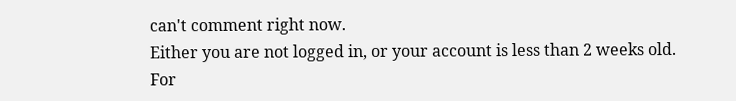can't comment right now.
Either you are not logged in, or your account is less than 2 weeks old.
For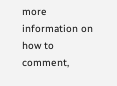more information on how to comment,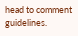head to comment guidelines.